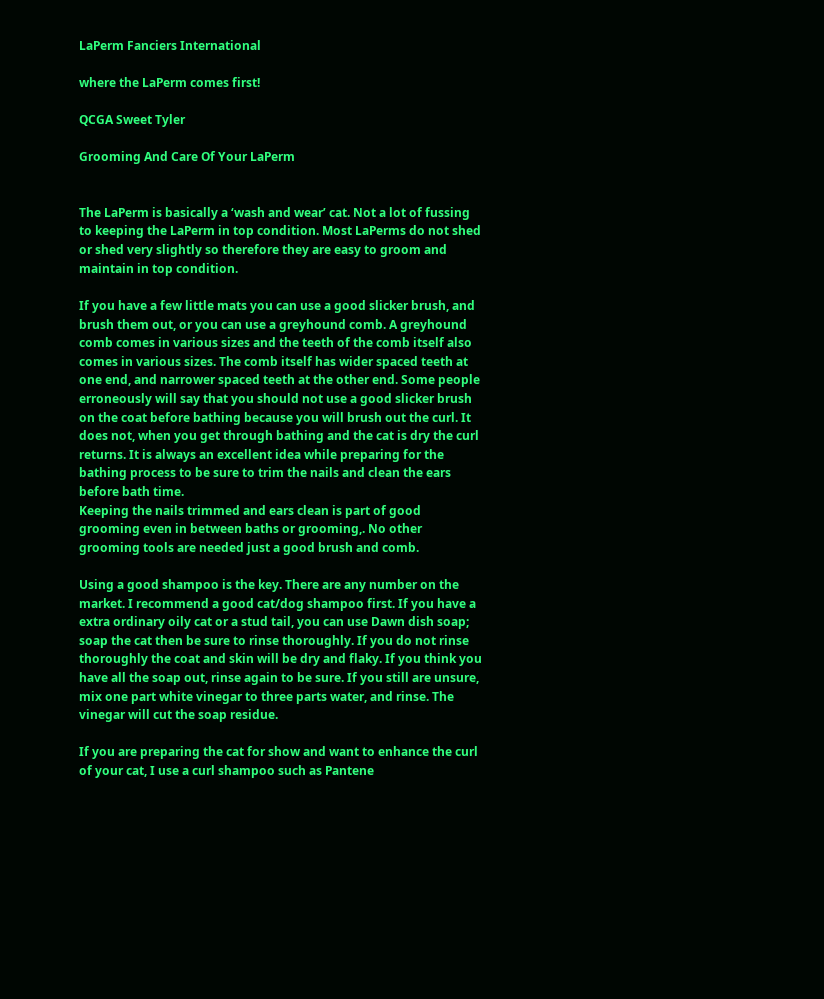LaPerm Fanciers International

where the LaPerm comes first!

QCGA Sweet Tyler

Grooming And Care Of Your LaPerm


The LaPerm is basically a ‘wash and wear’ cat. Not a lot of fussing to keeping the LaPerm in top condition. Most LaPerms do not shed or shed very slightly so therefore they are easy to groom and maintain in top condition.

If you have a few little mats you can use a good slicker brush, and brush them out, or you can use a greyhound comb. A greyhound comb comes in various sizes and the teeth of the comb itself also comes in various sizes. The comb itself has wider spaced teeth at one end, and narrower spaced teeth at the other end. Some people erroneously will say that you should not use a good slicker brush on the coat before bathing because you will brush out the curl. It does not, when you get through bathing and the cat is dry the curl returns. It is always an excellent idea while preparing for the bathing process to be sure to trim the nails and clean the ears before bath time.
Keeping the nails trimmed and ears clean is part of good grooming even in between baths or grooming,. No other grooming tools are needed just a good brush and comb.

Using a good shampoo is the key. There are any number on the market. I recommend a good cat/dog shampoo first. If you have a extra ordinary oily cat or a stud tail, you can use Dawn dish soap; soap the cat then be sure to rinse thoroughly. If you do not rinse thoroughly the coat and skin will be dry and flaky. If you think you have all the soap out, rinse again to be sure. If you still are unsure, mix one part white vinegar to three parts water, and rinse. The vinegar will cut the soap residue.

If you are preparing the cat for show and want to enhance the curl of your cat, I use a curl shampoo such as Pantene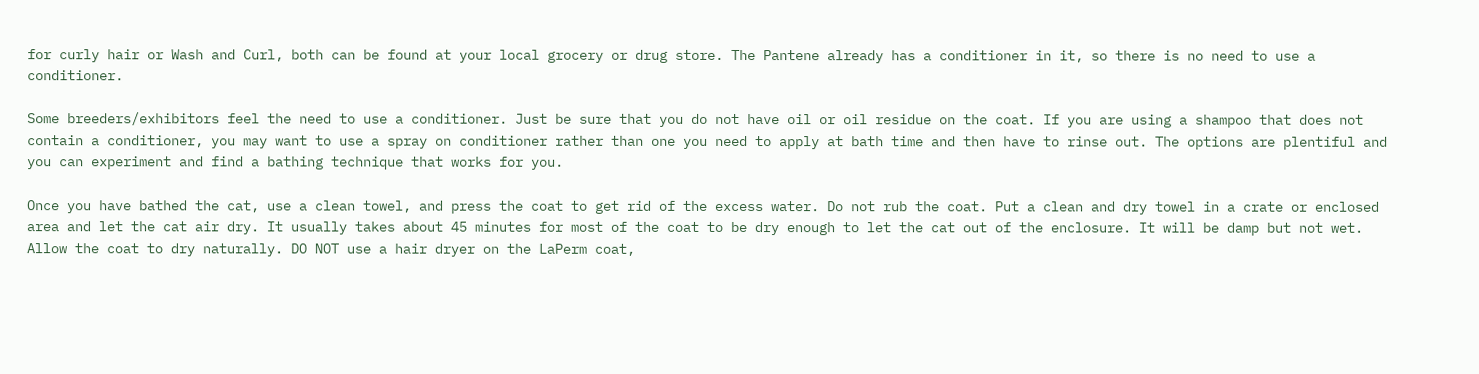for curly hair or Wash and Curl, both can be found at your local grocery or drug store. The Pantene already has a conditioner in it, so there is no need to use a conditioner.

Some breeders/exhibitors feel the need to use a conditioner. Just be sure that you do not have oil or oil residue on the coat. If you are using a shampoo that does not contain a conditioner, you may want to use a spray on conditioner rather than one you need to apply at bath time and then have to rinse out. The options are plentiful and you can experiment and find a bathing technique that works for you.

Once you have bathed the cat, use a clean towel, and press the coat to get rid of the excess water. Do not rub the coat. Put a clean and dry towel in a crate or enclosed area and let the cat air dry. It usually takes about 45 minutes for most of the coat to be dry enough to let the cat out of the enclosure. It will be damp but not wet. Allow the coat to dry naturally. DO NOT use a hair dryer on the LaPerm coat,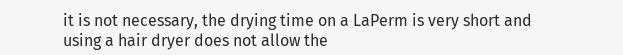it is not necessary, the drying time on a LaPerm is very short and using a hair dryer does not allow the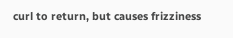curl to return, but causes frizziness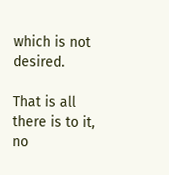which is not desired.

That is all there is to it, no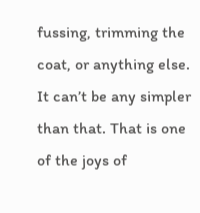fussing, trimming the coat, or anything else. It can’t be any simpler than that. That is one of the joys of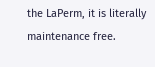the LaPerm, it is literally maintenance free.